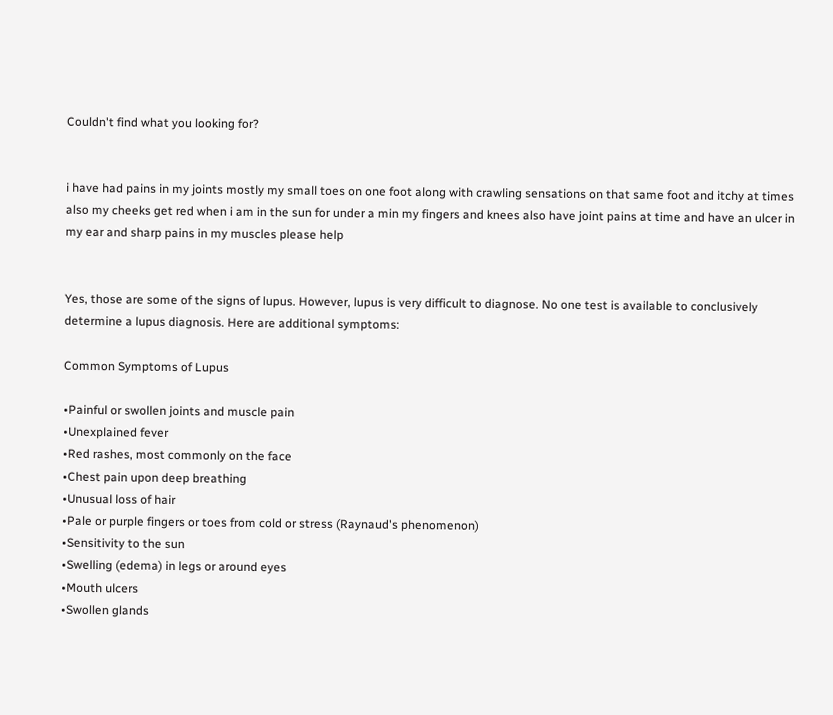Couldn't find what you looking for?


i have had pains in my joints mostly my small toes on one foot along with crawling sensations on that same foot and itchy at times also my cheeks get red when i am in the sun for under a min my fingers and knees also have joint pains at time and have an ulcer in my ear and sharp pains in my muscles please help


Yes, those are some of the signs of lupus. However, lupus is very difficult to diagnose. No one test is available to conclusively determine a lupus diagnosis. Here are additional symptoms:

Common Symptoms of Lupus

•Painful or swollen joints and muscle pain
•Unexplained fever
•Red rashes, most commonly on the face
•Chest pain upon deep breathing
•Unusual loss of hair
•Pale or purple fingers or toes from cold or stress (Raynaud's phenomenon)
•Sensitivity to the sun
•Swelling (edema) in legs or around eyes
•Mouth ulcers
•Swollen glands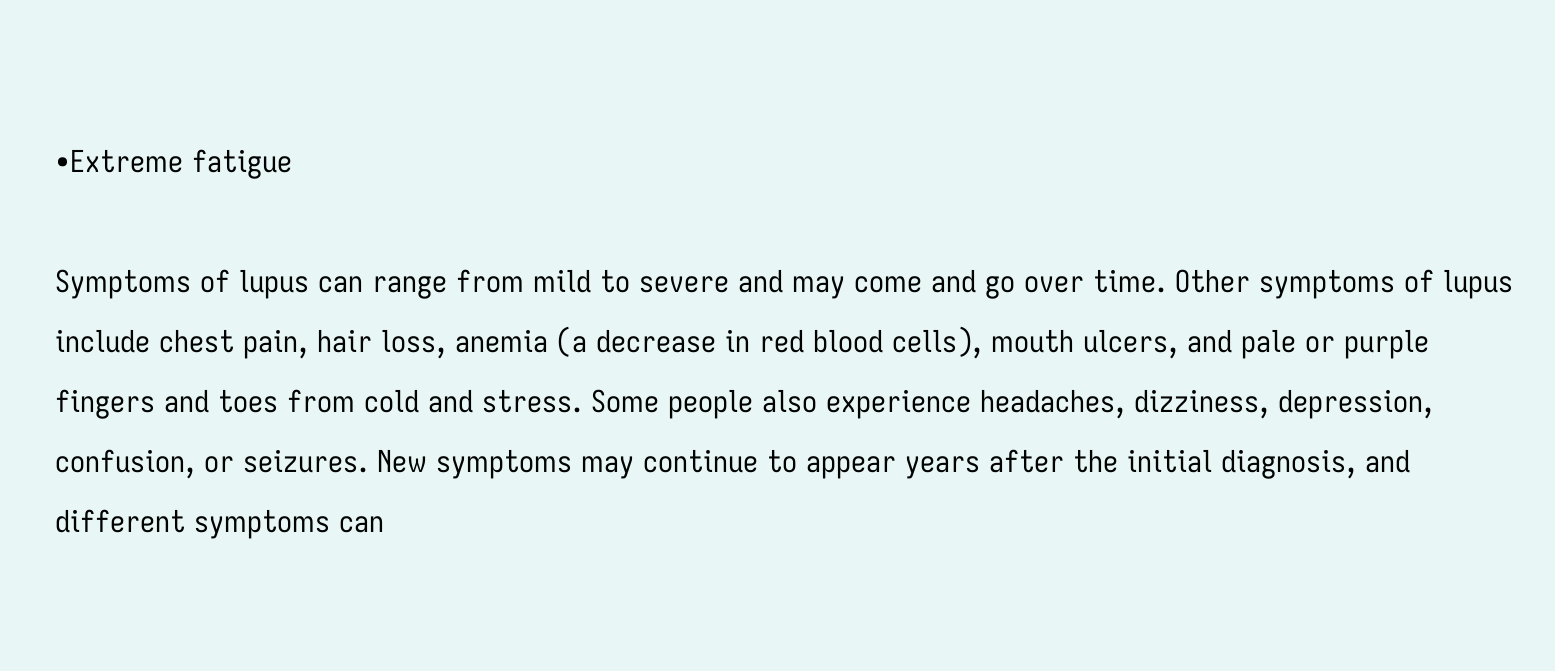•Extreme fatigue

Symptoms of lupus can range from mild to severe and may come and go over time. Other symptoms of lupus include chest pain, hair loss, anemia (a decrease in red blood cells), mouth ulcers, and pale or purple fingers and toes from cold and stress. Some people also experience headaches, dizziness, depression, confusion, or seizures. New symptoms may continue to appear years after the initial diagnosis, and different symptoms can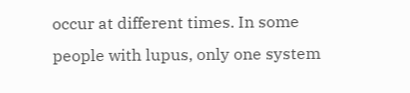occur at different times. In some people with lupus, only one system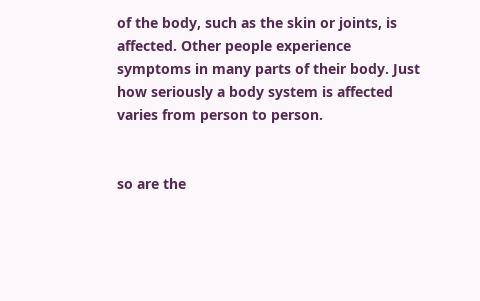of the body, such as the skin or joints, is affected. Other people experience symptoms in many parts of their body. Just how seriously a body system is affected varies from person to person.


so are the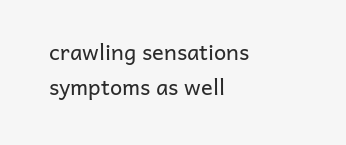crawling sensations symptoms as well